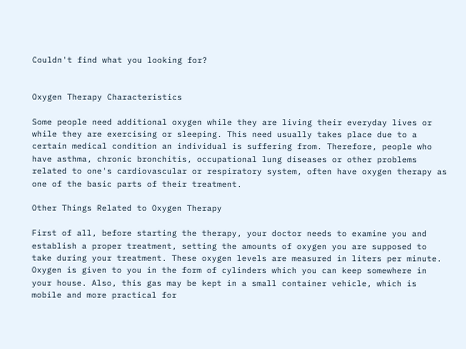Couldn't find what you looking for?


Oxygen Therapy Characteristics

Some people need additional oxygen while they are living their everyday lives or while they are exercising or sleeping. This need usually takes place due to a certain medical condition an individual is suffering from. Therefore, people who have asthma, chronic bronchitis, occupational lung diseases or other problems related to one's cardiovascular or respiratory system, often have oxygen therapy as one of the basic parts of their treatment.

Other Things Related to Oxygen Therapy

First of all, before starting the therapy, your doctor needs to examine you and establish a proper treatment, setting the amounts of oxygen you are supposed to take during your treatment. These oxygen levels are measured in liters per minute. Oxygen is given to you in the form of cylinders which you can keep somewhere in your house. Also, this gas may be kept in a small container vehicle, which is mobile and more practical for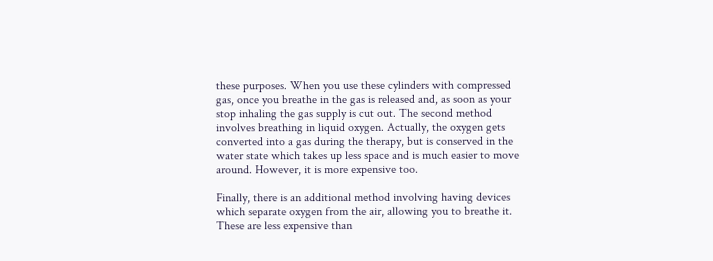these purposes. When you use these cylinders with compressed gas, once you breathe in the gas is released and, as soon as your stop inhaling the gas supply is cut out. The second method involves breathing in liquid oxygen. Actually, the oxygen gets converted into a gas during the therapy, but is conserved in the water state which takes up less space and is much easier to move around. However, it is more expensive too.

Finally, there is an additional method involving having devices which separate oxygen from the air, allowing you to breathe it. These are less expensive than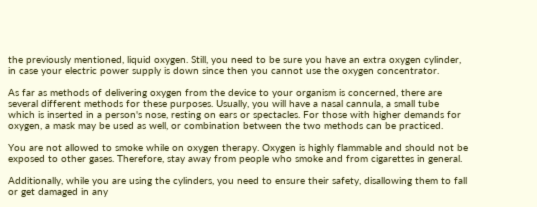the previously mentioned, liquid oxygen. Still, you need to be sure you have an extra oxygen cylinder, in case your electric power supply is down since then you cannot use the oxygen concentrator.

As far as methods of delivering oxygen from the device to your organism is concerned, there are several different methods for these purposes. Usually, you will have a nasal cannula, a small tube which is inserted in a person's nose, resting on ears or spectacles. For those with higher demands for oxygen, a mask may be used as well, or combination between the two methods can be practiced.

You are not allowed to smoke while on oxygen therapy. Oxygen is highly flammable and should not be exposed to other gases. Therefore, stay away from people who smoke and from cigarettes in general.

Additionally, while you are using the cylinders, you need to ensure their safety, disallowing them to fall or get damaged in any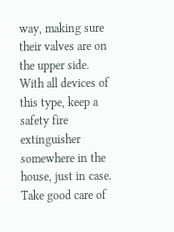way, making sure their valves are on the upper side. With all devices of this type, keep a safety fire extinguisher somewhere in the house, just in case. Take good care of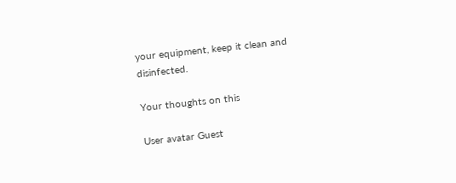your equipment, keep it clean and disinfected.

Your thoughts on this

User avatar Guest